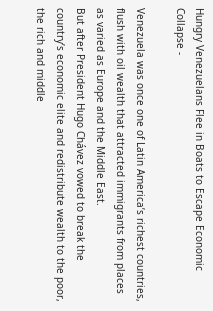Hungry Venezuelans Flee in Boats to Escape Economic Collapse -

Venezuela was once one of Latin America’s richest countries, flush with oil wealth that attracted immigrants from places as varied as Europe and the Middle East.
But after President Hugo Chávez vowed to break the country’s economic elite and redistribute wealth to the poor, the rich and middle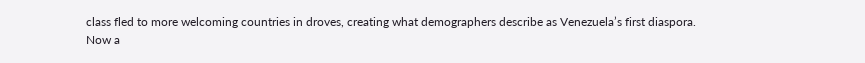class fled to more welcoming countries in droves, creating what demographers describe as Venezuela’s first diaspora.
Now a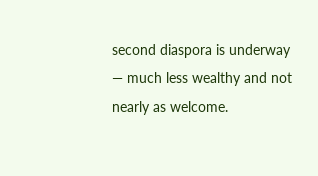second diaspora is underway — much less wealthy and not nearly as welcome.